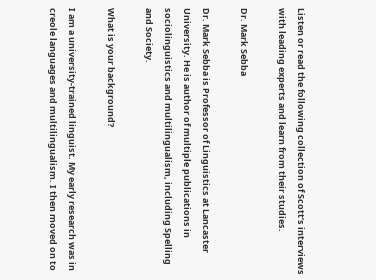Listen or read the following collection of Scott’s interviews with leading experts and learn from their studies.

Dr. Mark Sebba

Dr. Mark Sebba is Professor of Linguistics at Lancaster University. He is author of multiple publications in sociolinguistics and multilingualism, including Spelling and Society.

What is your background?

I am a university-trained linguist. My early research was in creole languages and multilingualism. I then moved on to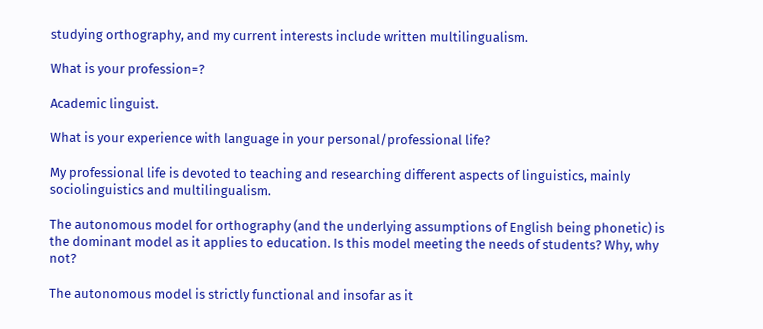studying orthography, and my current interests include written multilingualism.

What is your profession=?

Academic linguist.

What is your experience with language in your personal/professional life?

My professional life is devoted to teaching and researching different aspects of linguistics, mainly sociolinguistics and multilingualism.

The autonomous model for orthography (and the underlying assumptions of English being phonetic) is the dominant model as it applies to education. Is this model meeting the needs of students? Why, why not?

The autonomous model is strictly functional and insofar as it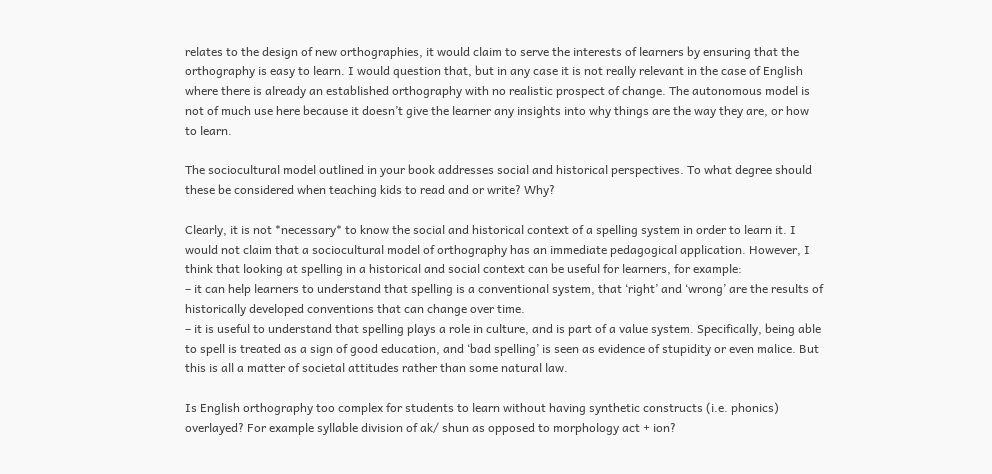relates to the design of new orthographies, it would claim to serve the interests of learners by ensuring that the orthography is easy to learn. I would question that, but in any case it is not really relevant in the case of English where there is already an established orthography with no realistic prospect of change. The autonomous model is not of much use here because it doesn’t give the learner any insights into why things are the way they are, or how to learn.

The sociocultural model outlined in your book addresses social and historical perspectives. To what degree should these be considered when teaching kids to read and or write? Why?

Clearly, it is not *necessary* to know the social and historical context of a spelling system in order to learn it. I would not claim that a sociocultural model of orthography has an immediate pedagogical application. However, I think that looking at spelling in a historical and social context can be useful for learners, for example:
– it can help learners to understand that spelling is a conventional system, that ‘right’ and ‘wrong’ are the results of historically developed conventions that can change over time.
– it is useful to understand that spelling plays a role in culture, and is part of a value system. Specifically, being able to spell is treated as a sign of good education, and ‘bad spelling’ is seen as evidence of stupidity or even malice. But this is all a matter of societal attitudes rather than some natural law.

Is English orthography too complex for students to learn without having synthetic constructs (i.e. phonics) overlayed? For example syllable division of ak/ shun as opposed to morphology act + ion?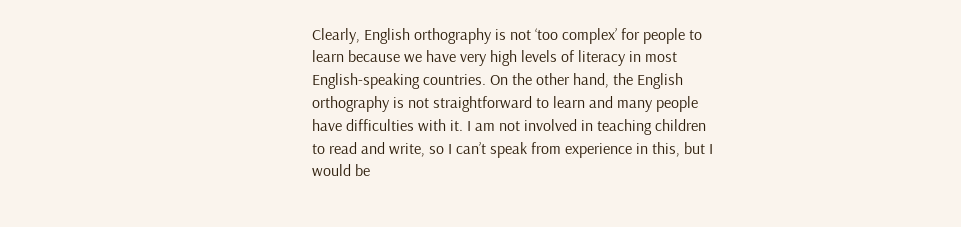Clearly, English orthography is not ‘too complex’ for people to learn because we have very high levels of literacy in most English-speaking countries. On the other hand, the English orthography is not straightforward to learn and many people have difficulties with it. I am not involved in teaching children to read and write, so I can’t speak from experience in this, but I would be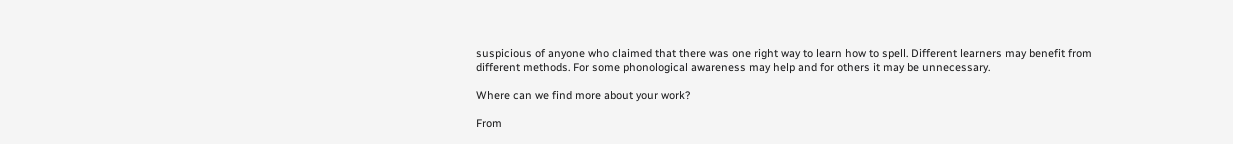suspicious of anyone who claimed that there was one right way to learn how to spell. Different learners may benefit from different methods. For some phonological awareness may help and for others it may be unnecessary.

Where can we find more about your work?

From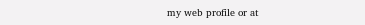my web profile or at